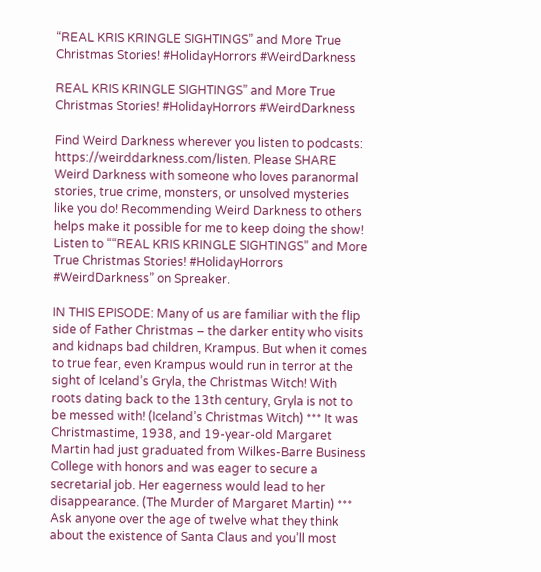“REAL KRIS KRINGLE SIGHTINGS” and More True Christmas Stories! #HolidayHorrors #WeirdDarkness

REAL KRIS KRINGLE SIGHTINGS” and More True Christmas Stories! #HolidayHorrors #WeirdDarkness

Find Weird Darkness wherever you listen to podcasts: https://weirddarkness.com/listen. Please SHARE Weird Darkness with someone who loves paranormal stories, true crime, monsters, or unsolved mysteries like you do! Recommending Weird Darkness to others helps make it possible for me to keep doing the show!
Listen to ““REAL KRIS KRINGLE SIGHTINGS” and More True Christmas Stories! #HolidayHorrors #WeirdDarkness” on Spreaker.

IN THIS EPISODE: Many of us are familiar with the flip side of Father Christmas – the darker entity who visits and kidnaps bad children, Krampus. But when it comes to true fear, even Krampus would run in terror at the sight of Iceland’s Gryla, the Christmas Witch! With roots dating back to the 13th century, Gryla is not to be messed with! (Iceland’s Christmas Witch) *** It was Christmastime, 1938, and 19-year-old Margaret Martin had just graduated from Wilkes-Barre Business College with honors and was eager to secure a secretarial job. Her eagerness would lead to her disappearance. (The Murder of Margaret Martin) *** Ask anyone over the age of twelve what they think about the existence of Santa Claus and you’ll most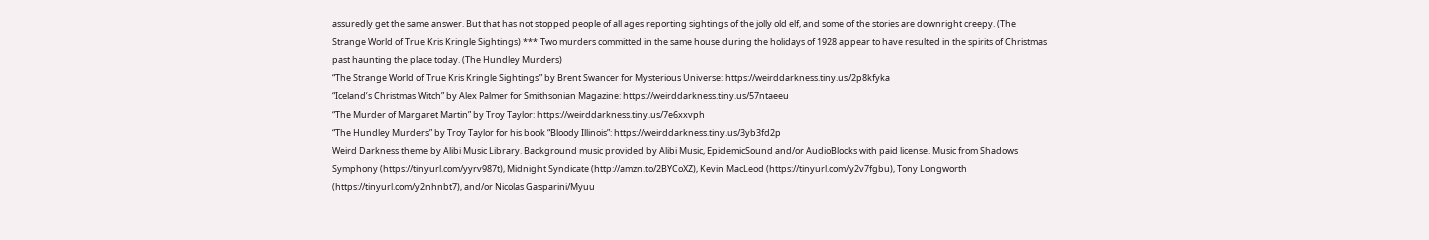assuredly get the same answer. But that has not stopped people of all ages reporting sightings of the jolly old elf, and some of the stories are downright creepy. (The Strange World of True Kris Kringle Sightings) *** Two murders committed in the same house during the holidays of 1928 appear to have resulted in the spirits of Christmas past haunting the place today. (The Hundley Murders)
“The Strange World of True Kris Kringle Sightings” by Brent Swancer for Mysterious Universe: https://weirddarkness.tiny.us/2p8kfyka
“Iceland’s Christmas Witch” by Alex Palmer for Smithsonian Magazine: https://weirddarkness.tiny.us/57ntaeeu
“The Murder of Margaret Martin” by Troy Taylor: https://weirddarkness.tiny.us/7e6xxvph
“The Hundley Murders” by Troy Taylor for his book “Bloody Illinois”: https://weirddarkness.tiny.us/3yb3fd2p
Weird Darkness theme by Alibi Music Library. Background music provided by Alibi Music, EpidemicSound and/or AudioBlocks with paid license. Music from Shadows Symphony (https://tinyurl.com/yyrv987t), Midnight Syndicate (http://amzn.to/2BYCoXZ), Kevin MacLeod (https://tinyurl.com/y2v7fgbu), Tony Longworth (https://tinyurl.com/y2nhnbt7), and/or Nicolas Gasparini/Myuu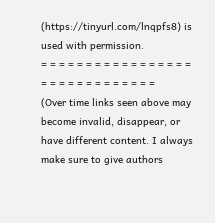(https://tinyurl.com/lnqpfs8) is used with permission.
= = = = = = = = = = = = = = = = = = = = = = = = = = = = = =
(Over time links seen above may become invalid, disappear, or have different content. I always make sure to give authors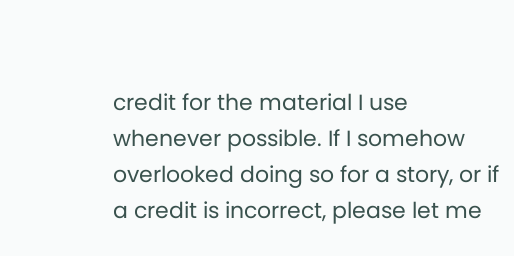credit for the material I use whenever possible. If I somehow overlooked doing so for a story, or if a credit is incorrect, please let me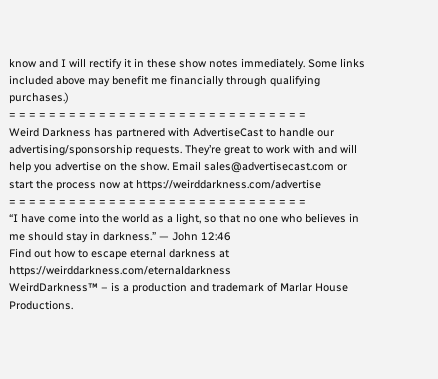know and I will rectify it in these show notes immediately. Some links included above may benefit me financially through qualifying purchases.)
= = = = = = = = = = = = = = = = = = = = = = = = = = = = = =
Weird Darkness has partnered with AdvertiseCast to handle our advertising/sponsorship requests. They’re great to work with and will help you advertise on the show. Email sales@advertisecast.com or start the process now at https://weirddarkness.com/advertise
= = = = = = = = = = = = = = = = = = = = = = = = = = = = = =
“I have come into the world as a light, so that no one who believes in me should stay in darkness.” — John 12:46
Find out how to escape eternal darkness at https://weirddarkness.com/eternaldarkness
WeirdDarkness™ – is a production and trademark of Marlar House Productions.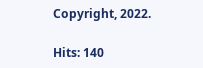Copyright, 2022.

Hits: 140